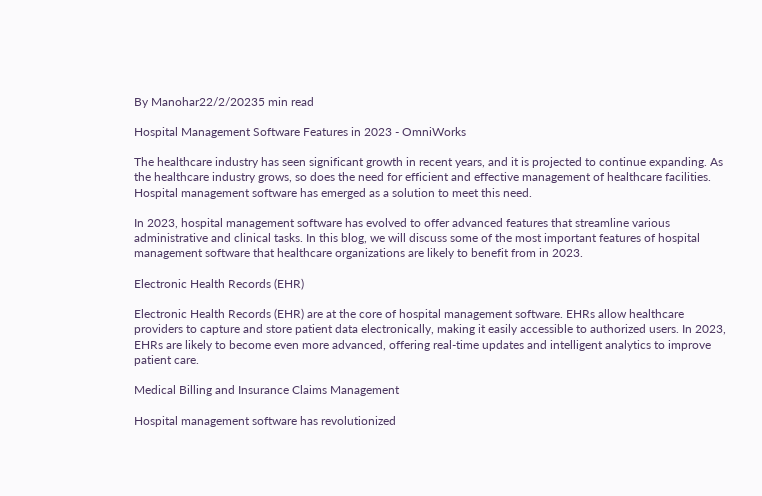By Manohar22/2/20235 min read

Hospital Management Software Features in 2023 - OmniWorks

The healthcare industry has seen significant growth in recent years, and it is projected to continue expanding. As the healthcare industry grows, so does the need for efficient and effective management of healthcare facilities. Hospital management software has emerged as a solution to meet this need.

In 2023, hospital management software has evolved to offer advanced features that streamline various administrative and clinical tasks. In this blog, we will discuss some of the most important features of hospital management software that healthcare organizations are likely to benefit from in 2023.

Electronic Health Records (EHR)

Electronic Health Records (EHR) are at the core of hospital management software. EHRs allow healthcare providers to capture and store patient data electronically, making it easily accessible to authorized users. In 2023, EHRs are likely to become even more advanced, offering real-time updates and intelligent analytics to improve patient care.

Medical Billing and Insurance Claims Management

Hospital management software has revolutionized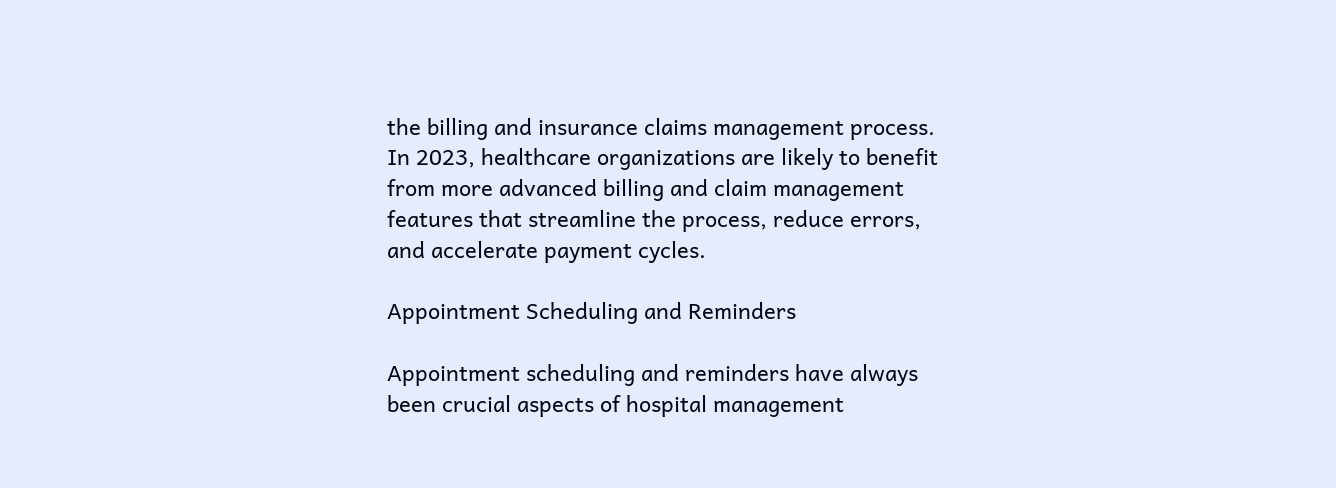the billing and insurance claims management process. In 2023, healthcare organizations are likely to benefit from more advanced billing and claim management features that streamline the process, reduce errors, and accelerate payment cycles.

Appointment Scheduling and Reminders

Appointment scheduling and reminders have always been crucial aspects of hospital management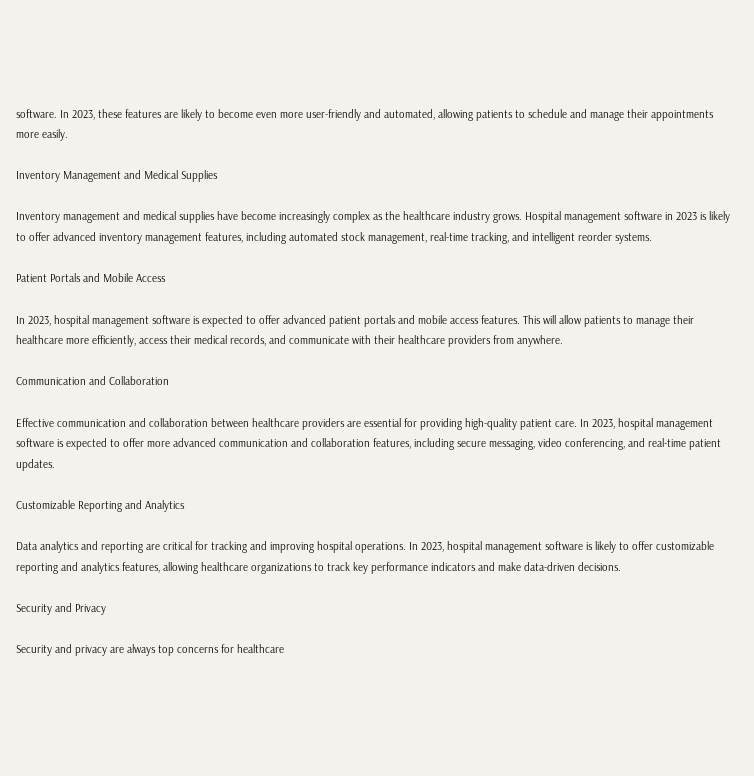software. In 2023, these features are likely to become even more user-friendly and automated, allowing patients to schedule and manage their appointments more easily.

Inventory Management and Medical Supplies

Inventory management and medical supplies have become increasingly complex as the healthcare industry grows. Hospital management software in 2023 is likely to offer advanced inventory management features, including automated stock management, real-time tracking, and intelligent reorder systems.

Patient Portals and Mobile Access

In 2023, hospital management software is expected to offer advanced patient portals and mobile access features. This will allow patients to manage their healthcare more efficiently, access their medical records, and communicate with their healthcare providers from anywhere.

Communication and Collaboration

Effective communication and collaboration between healthcare providers are essential for providing high-quality patient care. In 2023, hospital management software is expected to offer more advanced communication and collaboration features, including secure messaging, video conferencing, and real-time patient updates.

Customizable Reporting and Analytics

Data analytics and reporting are critical for tracking and improving hospital operations. In 2023, hospital management software is likely to offer customizable reporting and analytics features, allowing healthcare organizations to track key performance indicators and make data-driven decisions.

Security and Privacy

Security and privacy are always top concerns for healthcare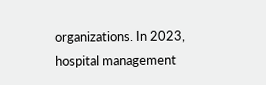organizations. In 2023, hospital management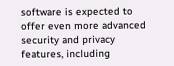software is expected to offer even more advanced security and privacy features, including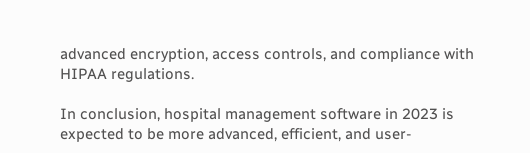advanced encryption, access controls, and compliance with HIPAA regulations.

In conclusion, hospital management software in 2023 is expected to be more advanced, efficient, and user-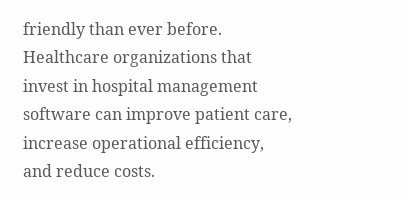friendly than ever before. Healthcare organizations that invest in hospital management software can improve patient care, increase operational efficiency, and reduce costs.